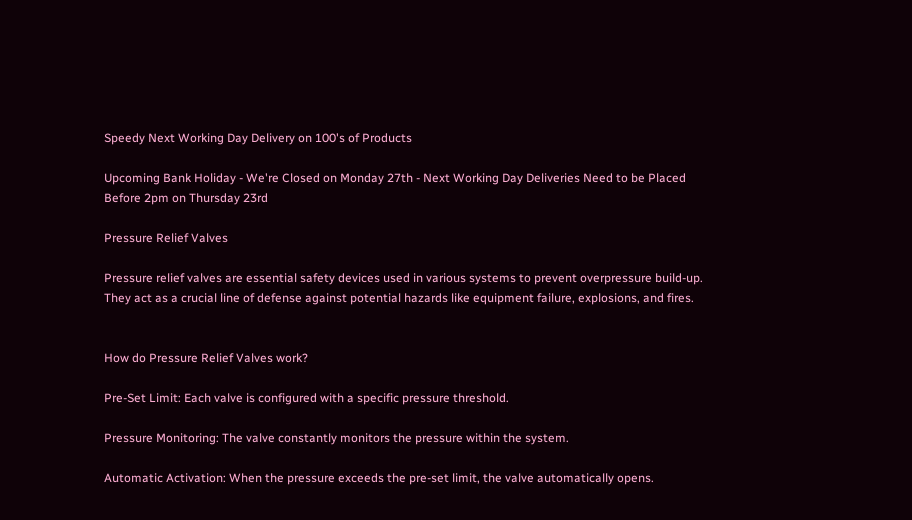Speedy Next Working Day Delivery on 100's of Products

Upcoming Bank Holiday - We're Closed on Monday 27th - Next Working Day Deliveries Need to be Placed Before 2pm on Thursday 23rd

Pressure Relief Valves

Pressure relief valves are essential safety devices used in various systems to prevent overpressure build-up. They act as a crucial line of defense against potential hazards like equipment failure, explosions, and fires.


How do Pressure Relief Valves work?

Pre-Set Limit: Each valve is configured with a specific pressure threshold.

Pressure Monitoring: The valve constantly monitors the pressure within the system.

Automatic Activation: When the pressure exceeds the pre-set limit, the valve automatically opens.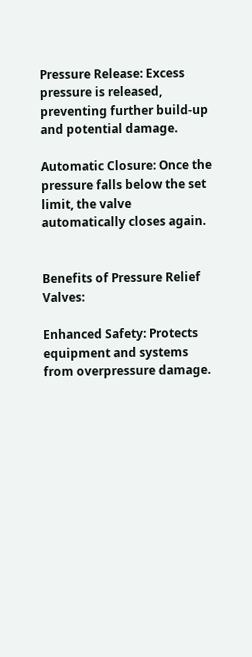Pressure Release: Excess pressure is released, preventing further build-up and potential damage.

Automatic Closure: Once the pressure falls below the set limit, the valve automatically closes again.


Benefits of Pressure Relief Valves:

Enhanced Safety: Protects equipment and systems from overpressure damage.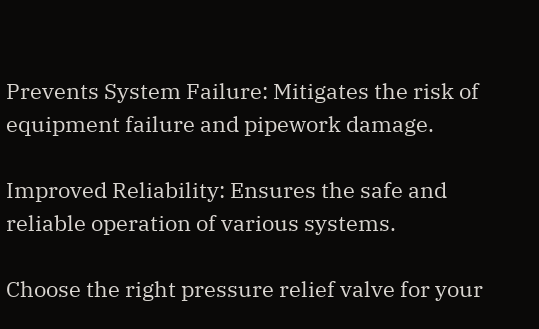Prevents System Failure: Mitigates the risk of equipment failure and pipework damage.

Improved Reliability: Ensures the safe and reliable operation of various systems.

Choose the right pressure relief valve for your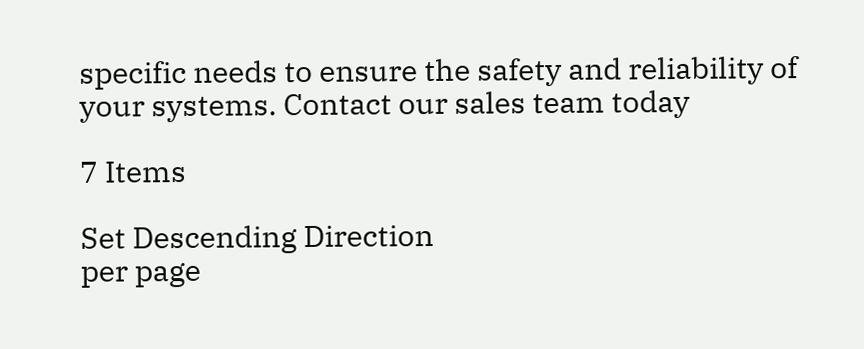specific needs to ensure the safety and reliability of your systems. Contact our sales team today

7 Items

Set Descending Direction
per page